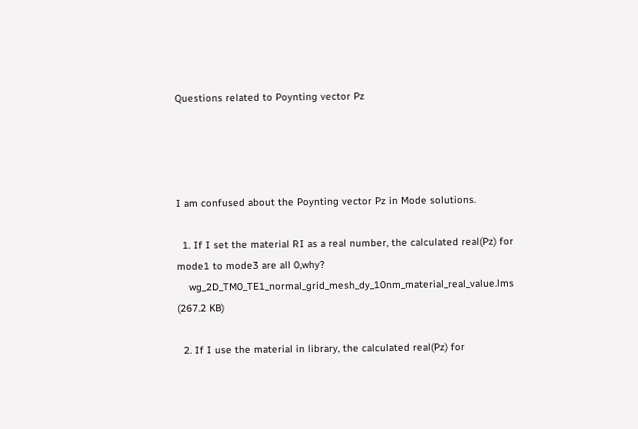Questions related to Poynting vector Pz




I am confused about the Poynting vector Pz in Mode solutions.

  1. If I set the material RI as a real number, the calculated real(Pz) for mode1 to mode3 are all 0,why?
    wg_2D_TM0_TE1_normal_grid_mesh_dy_10nm_material_real_value.lms (267.2 KB)

  2. If I use the material in library, the calculated real(Pz) for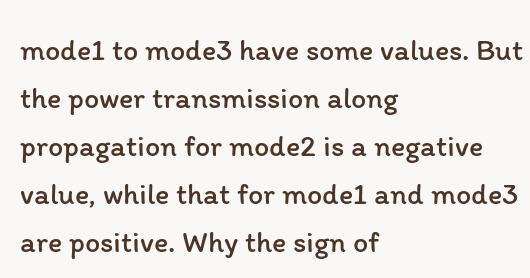mode1 to mode3 have some values. But the power transmission along propagation for mode2 is a negative value, while that for mode1 and mode3 are positive. Why the sign of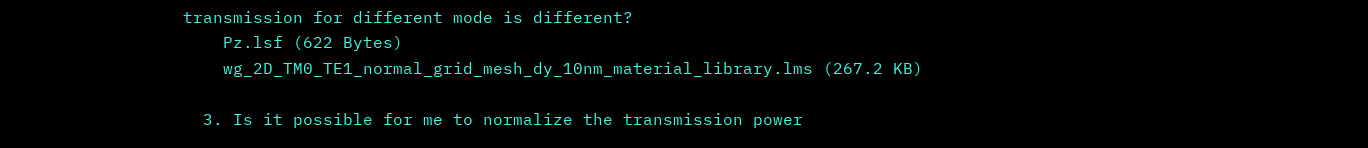transmission for different mode is different?
    Pz.lsf (622 Bytes)
    wg_2D_TM0_TE1_normal_grid_mesh_dy_10nm_material_library.lms (267.2 KB)

  3. Is it possible for me to normalize the transmission power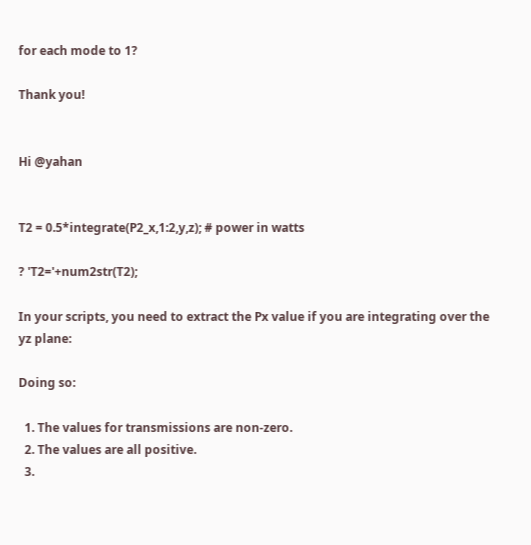for each mode to 1?

Thank you!


Hi @yahan


T2 = 0.5*integrate(P2_x,1:2,y,z); # power in watts

? 'T2='+num2str(T2);

In your scripts, you need to extract the Px value if you are integrating over the yz plane:

Doing so:

  1. The values for transmissions are non-zero.
  2. The values are all positive.
  3.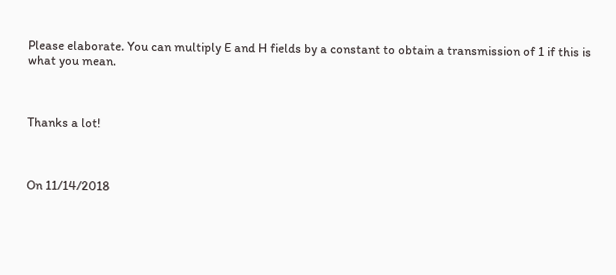Please elaborate. You can multiply E and H fields by a constant to obtain a transmission of 1 if this is what you mean.



Thanks a lot!



On 11/14/2018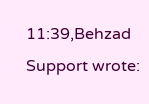11:39,Behzad Support wrote: